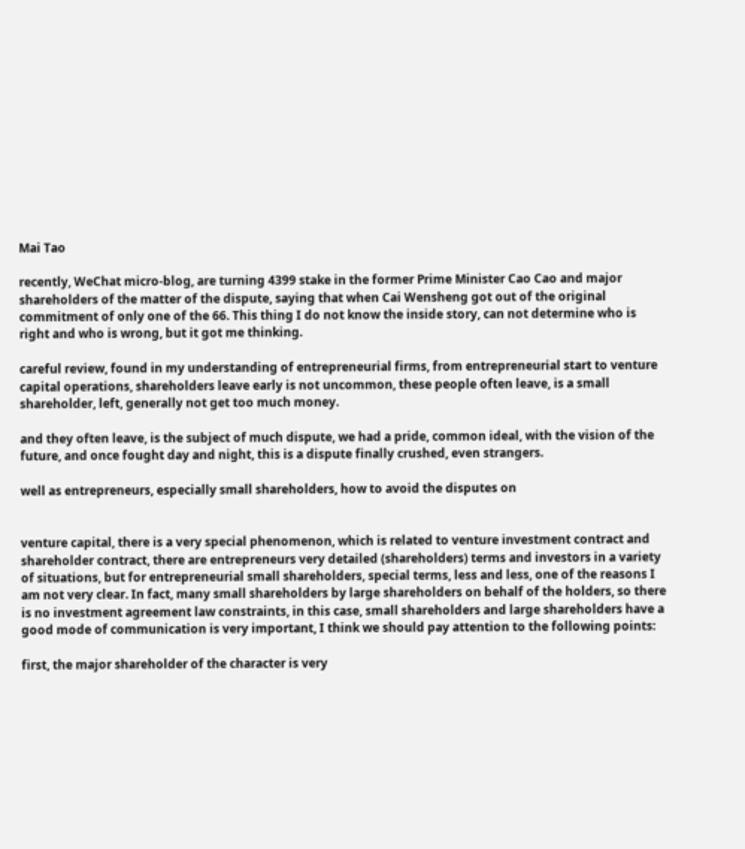Mai Tao

recently, WeChat micro-blog, are turning 4399 stake in the former Prime Minister Cao Cao and major shareholders of the matter of the dispute, saying that when Cai Wensheng got out of the original commitment of only one of the 66. This thing I do not know the inside story, can not determine who is right and who is wrong, but it got me thinking.

careful review, found in my understanding of entrepreneurial firms, from entrepreneurial start to venture capital operations, shareholders leave early is not uncommon, these people often leave, is a small shareholder, left, generally not get too much money.

and they often leave, is the subject of much dispute, we had a pride, common ideal, with the vision of the future, and once fought day and night, this is a dispute finally crushed, even strangers.

well as entrepreneurs, especially small shareholders, how to avoid the disputes on


venture capital, there is a very special phenomenon, which is related to venture investment contract and shareholder contract, there are entrepreneurs very detailed (shareholders) terms and investors in a variety of situations, but for entrepreneurial small shareholders, special terms, less and less, one of the reasons I am not very clear. In fact, many small shareholders by large shareholders on behalf of the holders, so there is no investment agreement law constraints, in this case, small shareholders and large shareholders have a good mode of communication is very important, I think we should pay attention to the following points:

first, the major shareholder of the character is very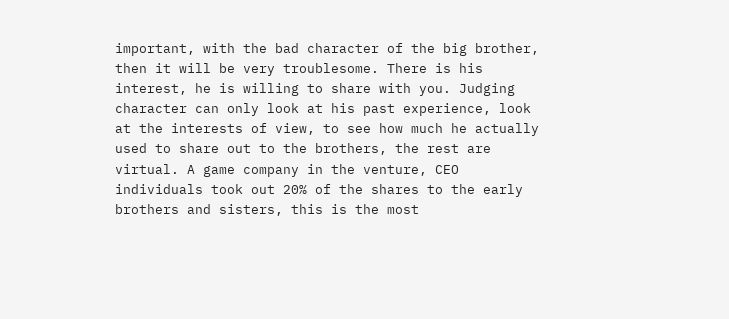important, with the bad character of the big brother, then it will be very troublesome. There is his interest, he is willing to share with you. Judging character can only look at his past experience, look at the interests of view, to see how much he actually used to share out to the brothers, the rest are virtual. A game company in the venture, CEO individuals took out 20% of the shares to the early brothers and sisters, this is the most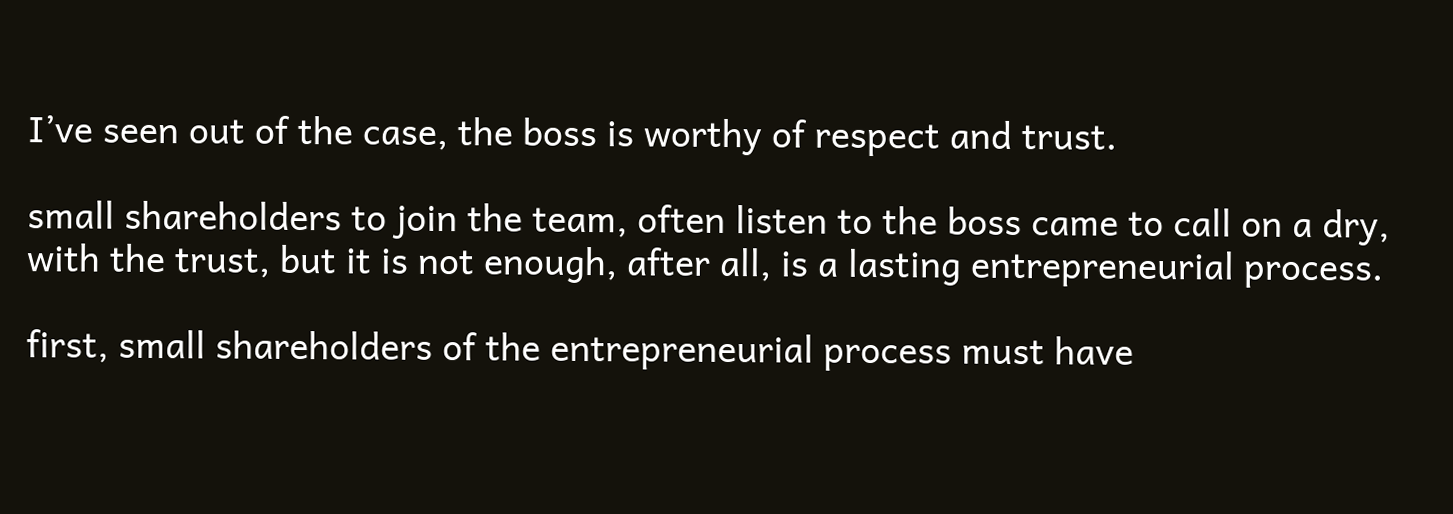I’ve seen out of the case, the boss is worthy of respect and trust.

small shareholders to join the team, often listen to the boss came to call on a dry, with the trust, but it is not enough, after all, is a lasting entrepreneurial process.

first, small shareholders of the entrepreneurial process must have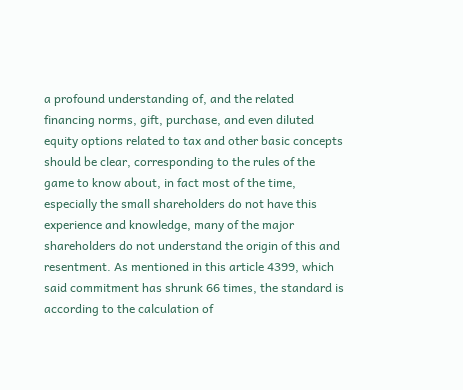a profound understanding of, and the related financing norms, gift, purchase, and even diluted equity options related to tax and other basic concepts should be clear, corresponding to the rules of the game to know about, in fact most of the time, especially the small shareholders do not have this experience and knowledge, many of the major shareholders do not understand the origin of this and resentment. As mentioned in this article 4399, which said commitment has shrunk 66 times, the standard is according to the calculation of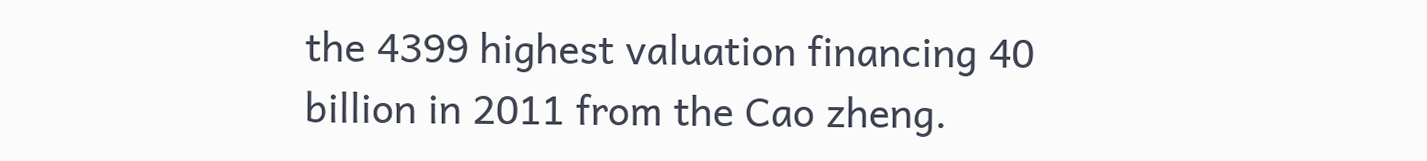the 4399 highest valuation financing 40 billion in 2011 from the Cao zheng.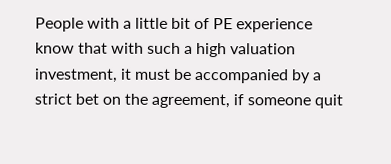People with a little bit of PE experience know that with such a high valuation investment, it must be accompanied by a strict bet on the agreement, if someone quit